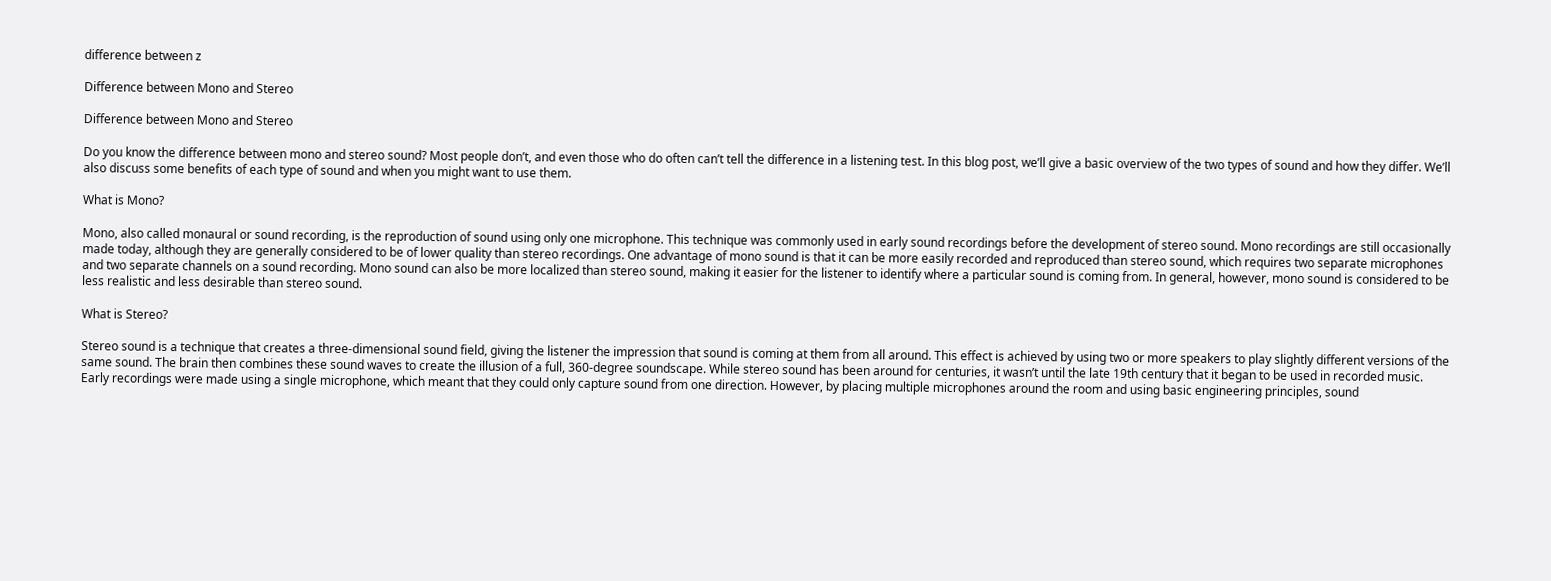difference between z

Difference between Mono and Stereo

Difference between Mono and Stereo

Do you know the difference between mono and stereo sound? Most people don’t, and even those who do often can’t tell the difference in a listening test. In this blog post, we’ll give a basic overview of the two types of sound and how they differ. We’ll also discuss some benefits of each type of sound and when you might want to use them.

What is Mono?

Mono, also called monaural or sound recording, is the reproduction of sound using only one microphone. This technique was commonly used in early sound recordings before the development of stereo sound. Mono recordings are still occasionally made today, although they are generally considered to be of lower quality than stereo recordings. One advantage of mono sound is that it can be more easily recorded and reproduced than stereo sound, which requires two separate microphones and two separate channels on a sound recording. Mono sound can also be more localized than stereo sound, making it easier for the listener to identify where a particular sound is coming from. In general, however, mono sound is considered to be less realistic and less desirable than stereo sound.

What is Stereo?

Stereo sound is a technique that creates a three-dimensional sound field, giving the listener the impression that sound is coming at them from all around. This effect is achieved by using two or more speakers to play slightly different versions of the same sound. The brain then combines these sound waves to create the illusion of a full, 360-degree soundscape. While stereo sound has been around for centuries, it wasn’t until the late 19th century that it began to be used in recorded music. Early recordings were made using a single microphone, which meant that they could only capture sound from one direction. However, by placing multiple microphones around the room and using basic engineering principles, sound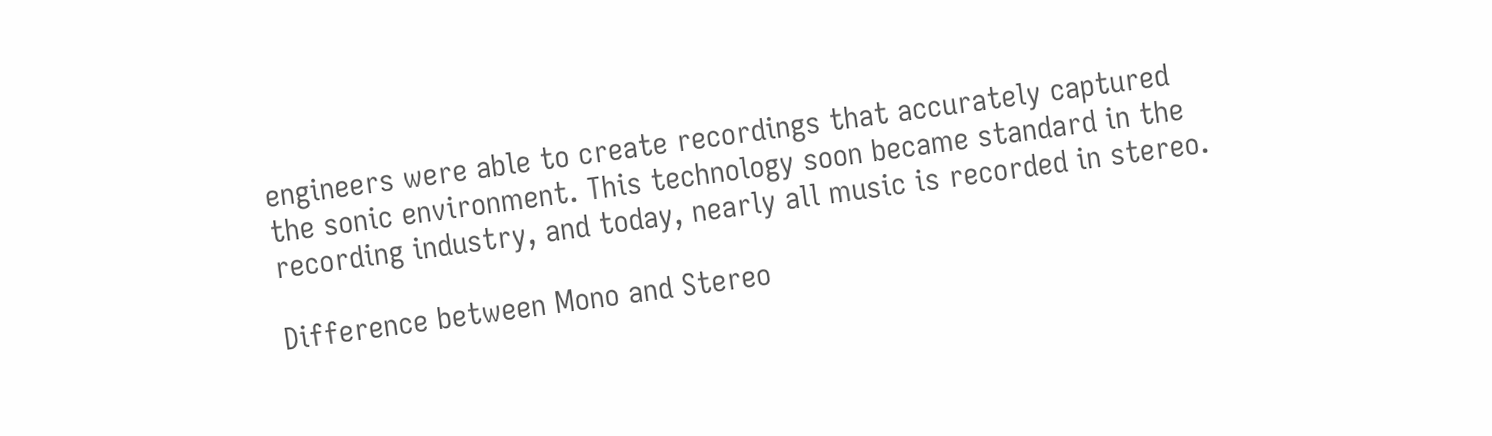engineers were able to create recordings that accurately captured the sonic environment. This technology soon became standard in the recording industry, and today, nearly all music is recorded in stereo.

Difference between Mono and Stereo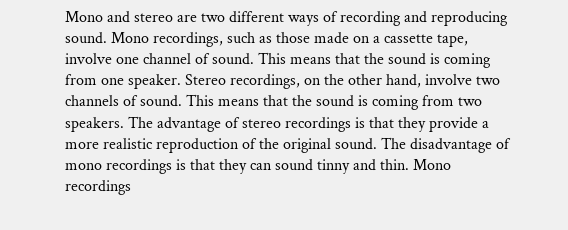Mono and stereo are two different ways of recording and reproducing sound. Mono recordings, such as those made on a cassette tape, involve one channel of sound. This means that the sound is coming from one speaker. Stereo recordings, on the other hand, involve two channels of sound. This means that the sound is coming from two speakers. The advantage of stereo recordings is that they provide a more realistic reproduction of the original sound. The disadvantage of mono recordings is that they can sound tinny and thin. Mono recordings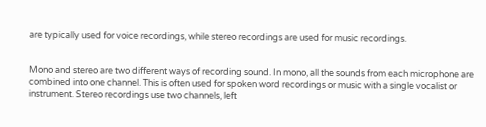are typically used for voice recordings, while stereo recordings are used for music recordings.


Mono and stereo are two different ways of recording sound. In mono, all the sounds from each microphone are combined into one channel. This is often used for spoken word recordings or music with a single vocalist or instrument. Stereo recordings use two channels, left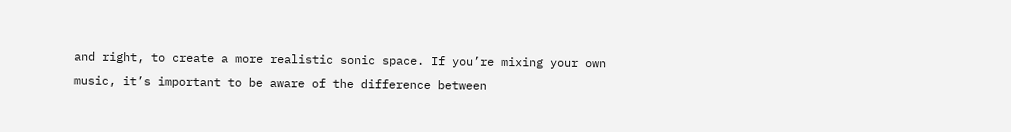and right, to create a more realistic sonic space. If you’re mixing your own music, it’s important to be aware of the difference between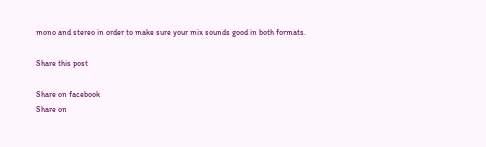mono and stereo in order to make sure your mix sounds good in both formats.

Share this post

Share on facebook
Share on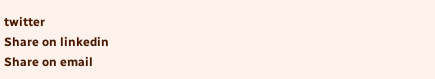twitter
Share on linkedin
Share on email